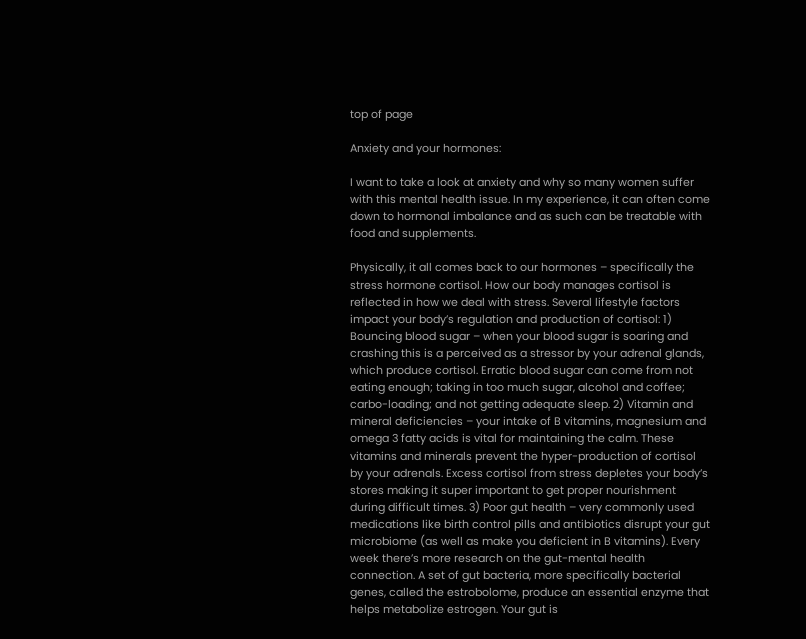top of page

Anxiety and your hormones:

I want to take a look at anxiety and why so many women suffer with this mental health issue. In my experience, it can often come down to hormonal imbalance and as such can be treatable with food and supplements.

Physically, it all comes back to our hormones – specifically the stress hormone cortisol. How our body manages cortisol is reflected in how we deal with stress. Several lifestyle factors impact your body’s regulation and production of cortisol: 1) Bouncing blood sugar – when your blood sugar is soaring and crashing this is a perceived as a stressor by your adrenal glands, which produce cortisol. Erratic blood sugar can come from not eating enough; taking in too much sugar, alcohol and coffee; carbo-loading; and not getting adequate sleep. 2) Vitamin and mineral deficiencies – your intake of B vitamins, magnesium and omega 3 fatty acids is vital for maintaining the calm. These vitamins and minerals prevent the hyper-production of cortisol by your adrenals. Excess cortisol from stress depletes your body’s stores making it super important to get proper nourishment during difficult times. 3) Poor gut health – very commonly used medications like birth control pills and antibiotics disrupt your gut microbiome (as well as make you deficient in B vitamins). Every week there’s more research on the gut-mental health connection. A set of gut bacteria, more specifically bacterial genes, called the estrobolome, produce an essential enzyme that helps metabolize estrogen. Your gut is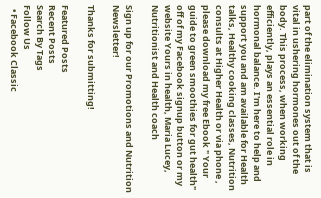part of the elimination system that is vital in ushering hormones out of the body. This process, when working efficiently, plays an essential role in hormonal balance. I'm here to help and support you and am available for Health talks, Healthy cooking classes, Nutrition consults at Higher Health or via phone , please download my free Ebook " Your guide to green smoothies for gut health" off of my Facebook signup button or my website Yours in health, Maria Lucey, Nutritionist and Health coach

Sign up for our Promotions and Nutrition Newsletter!

Thanks for submitting!

Featured Posts
Recent Posts
Search By Tags
Follow Us
  • Facebook Classic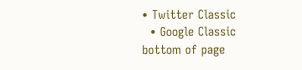• Twitter Classic
  • Google Classic
bottom of page